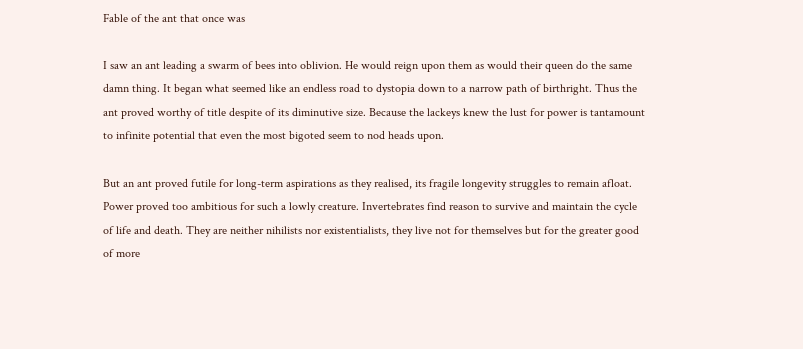Fable of the ant that once was

I saw an ant leading a swarm of bees into oblivion. He would reign upon them as would their queen do the same damn thing. It began what seemed like an endless road to dystopia down to a narrow path of birthright. Thus the ant proved worthy of title despite of its diminutive size. Because the lackeys knew the lust for power is tantamount to infinite potential that even the most bigoted seem to nod heads upon.

But an ant proved futile for long-term aspirations as they realised, its fragile longevity struggles to remain afloat. Power proved too ambitious for such a lowly creature. Invertebrates find reason to survive and maintain the cycle of life and death. They are neither nihilists nor existentialists, they live not for themselves but for the greater good of more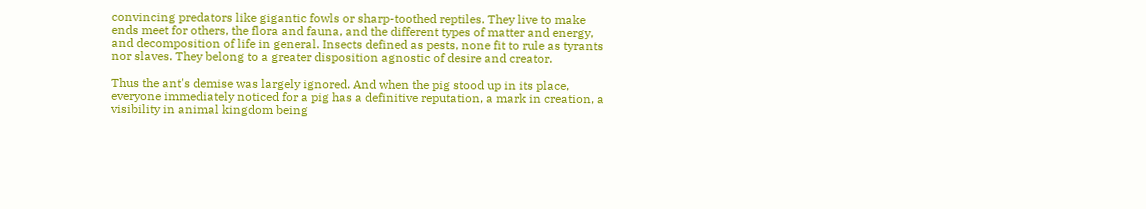convincing predators like gigantic fowls or sharp-toothed reptiles. They live to make ends meet for others, the flora and fauna, and the different types of matter and energy, and decomposition of life in general. Insects defined as pests, none fit to rule as tyrants nor slaves. They belong to a greater disposition agnostic of desire and creator.

Thus the ant's demise was largely ignored. And when the pig stood up in its place, everyone immediately noticed for a pig has a definitive reputation, a mark in creation, a visibility in animal kingdom being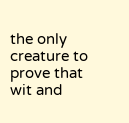the only creature to prove that wit and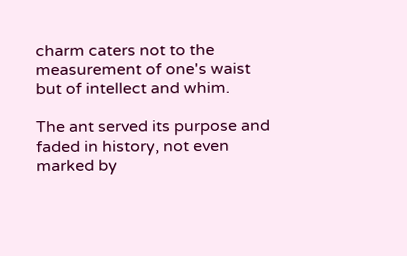charm caters not to the measurement of one's waist but of intellect and whim.

The ant served its purpose and faded in history, not even marked by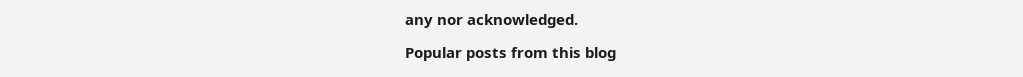any nor acknowledged.

Popular posts from this blog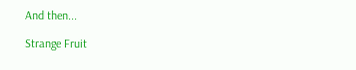And then...

Strange Fruit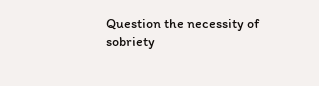Question the necessity of sobriety